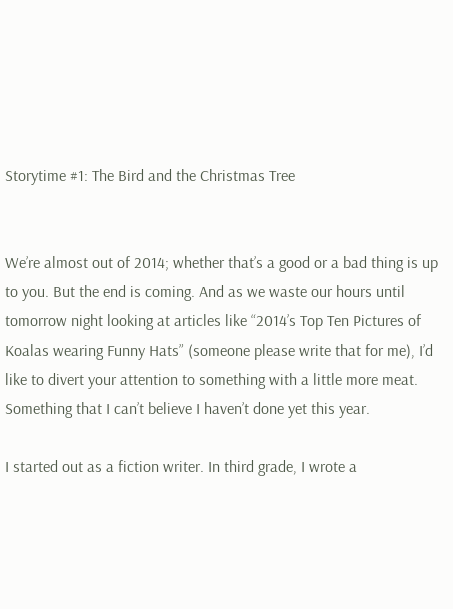Storytime #1: The Bird and the Christmas Tree


We’re almost out of 2014; whether that’s a good or a bad thing is up to you. But the end is coming. And as we waste our hours until tomorrow night looking at articles like “2014’s Top Ten Pictures of Koalas wearing Funny Hats” (someone please write that for me), I’d like to divert your attention to something with a little more meat. Something that I can’t believe I haven’t done yet this year.

I started out as a fiction writer. In third grade, I wrote a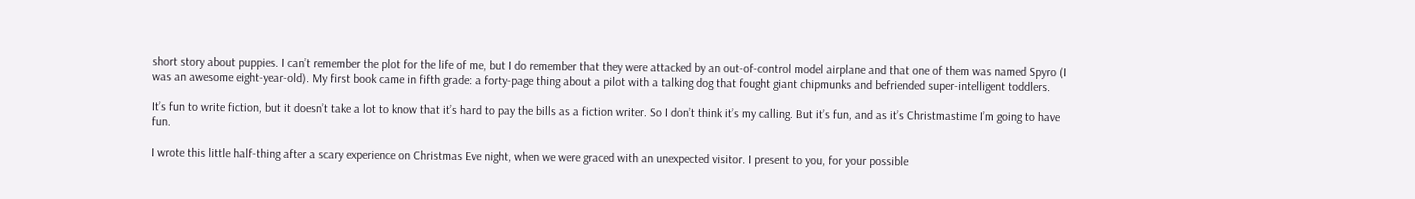short story about puppies. I can’t remember the plot for the life of me, but I do remember that they were attacked by an out-of-control model airplane and that one of them was named Spyro (I was an awesome eight-year-old). My first book came in fifth grade: a forty-page thing about a pilot with a talking dog that fought giant chipmunks and befriended super-intelligent toddlers.

It’s fun to write fiction, but it doesn’t take a lot to know that it’s hard to pay the bills as a fiction writer. So I don’t think it’s my calling. But it’s fun, and as it’s Christmastime I’m going to have fun.

I wrote this little half-thing after a scary experience on Christmas Eve night, when we were graced with an unexpected visitor. I present to you, for your possible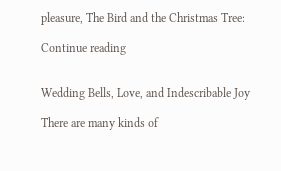pleasure, The Bird and the Christmas Tree:

Continue reading


Wedding Bells, Love, and Indescribable Joy

There are many kinds of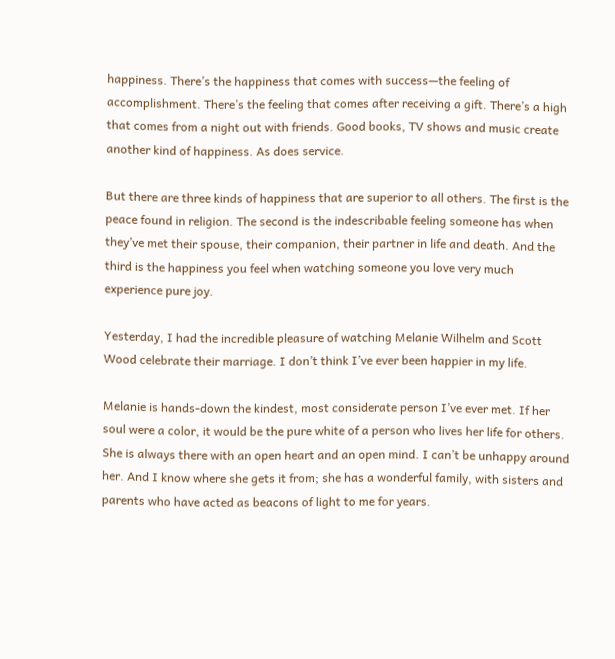happiness. There’s the happiness that comes with success—the feeling of accomplishment. There’s the feeling that comes after receiving a gift. There’s a high that comes from a night out with friends. Good books, TV shows and music create another kind of happiness. As does service.

But there are three kinds of happiness that are superior to all others. The first is the peace found in religion. The second is the indescribable feeling someone has when they’ve met their spouse, their companion, their partner in life and death. And the third is the happiness you feel when watching someone you love very much experience pure joy.

Yesterday, I had the incredible pleasure of watching Melanie Wilhelm and Scott Wood celebrate their marriage. I don’t think I’ve ever been happier in my life.

Melanie is hands-down the kindest, most considerate person I’ve ever met. If her soul were a color, it would be the pure white of a person who lives her life for others. She is always there with an open heart and an open mind. I can’t be unhappy around her. And I know where she gets it from; she has a wonderful family, with sisters and parents who have acted as beacons of light to me for years.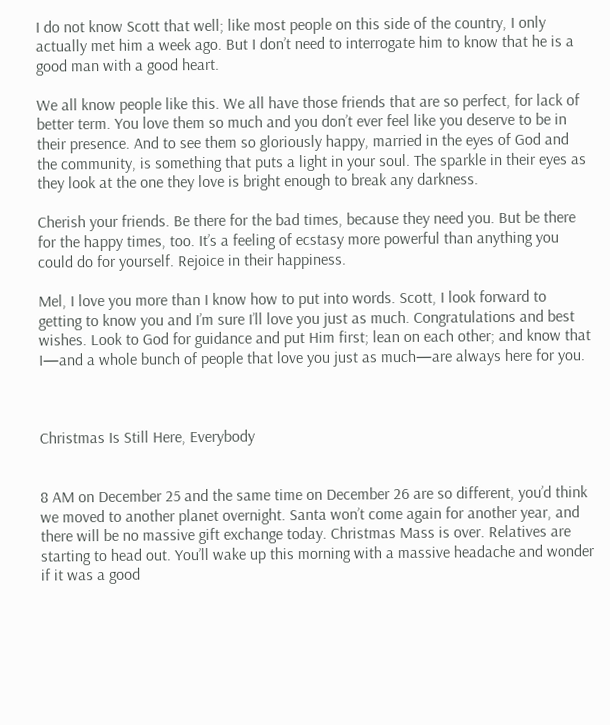I do not know Scott that well; like most people on this side of the country, I only actually met him a week ago. But I don’t need to interrogate him to know that he is a good man with a good heart.

We all know people like this. We all have those friends that are so perfect, for lack of better term. You love them so much and you don’t ever feel like you deserve to be in their presence. And to see them so gloriously happy, married in the eyes of God and the community, is something that puts a light in your soul. The sparkle in their eyes as they look at the one they love is bright enough to break any darkness.

Cherish your friends. Be there for the bad times, because they need you. But be there for the happy times, too. It’s a feeling of ecstasy more powerful than anything you could do for yourself. Rejoice in their happiness.

Mel, I love you more than I know how to put into words. Scott, I look forward to getting to know you and I’m sure I’ll love you just as much. Congratulations and best wishes. Look to God for guidance and put Him first; lean on each other; and know that I—and a whole bunch of people that love you just as much—are always here for you.



Christmas Is Still Here, Everybody


8 AM on December 25 and the same time on December 26 are so different, you’d think we moved to another planet overnight. Santa won’t come again for another year, and there will be no massive gift exchange today. Christmas Mass is over. Relatives are starting to head out. You’ll wake up this morning with a massive headache and wonder if it was a good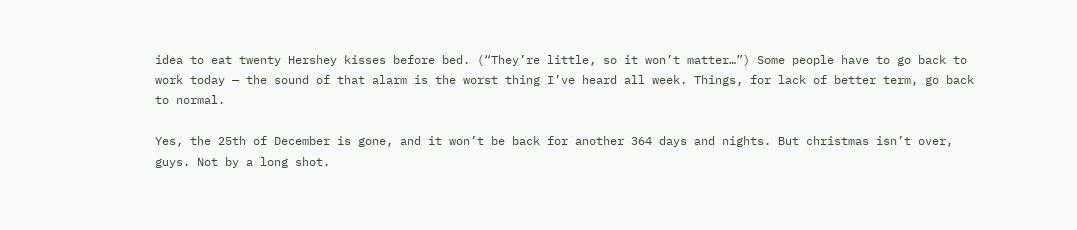idea to eat twenty Hershey kisses before bed. (“They’re little, so it won’t matter…”) Some people have to go back to work today — the sound of that alarm is the worst thing I’ve heard all week. Things, for lack of better term, go back to normal.

Yes, the 25th of December is gone, and it won’t be back for another 364 days and nights. But christmas isn’t over, guys. Not by a long shot.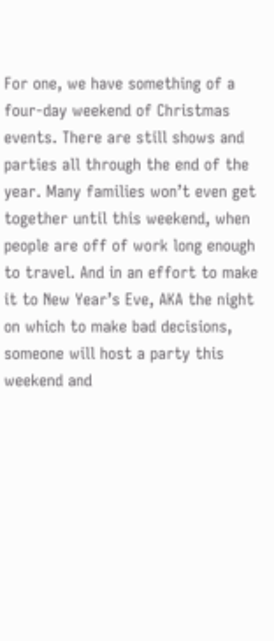For one, we have something of a four-day weekend of Christmas events. There are still shows and parties all through the end of the year. Many families won’t even get together until this weekend, when people are off of work long enough to travel. And in an effort to make it to New Year’s Eve, AKA the night on which to make bad decisions, someone will host a party this weekend and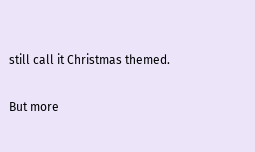still call it Christmas themed.

But more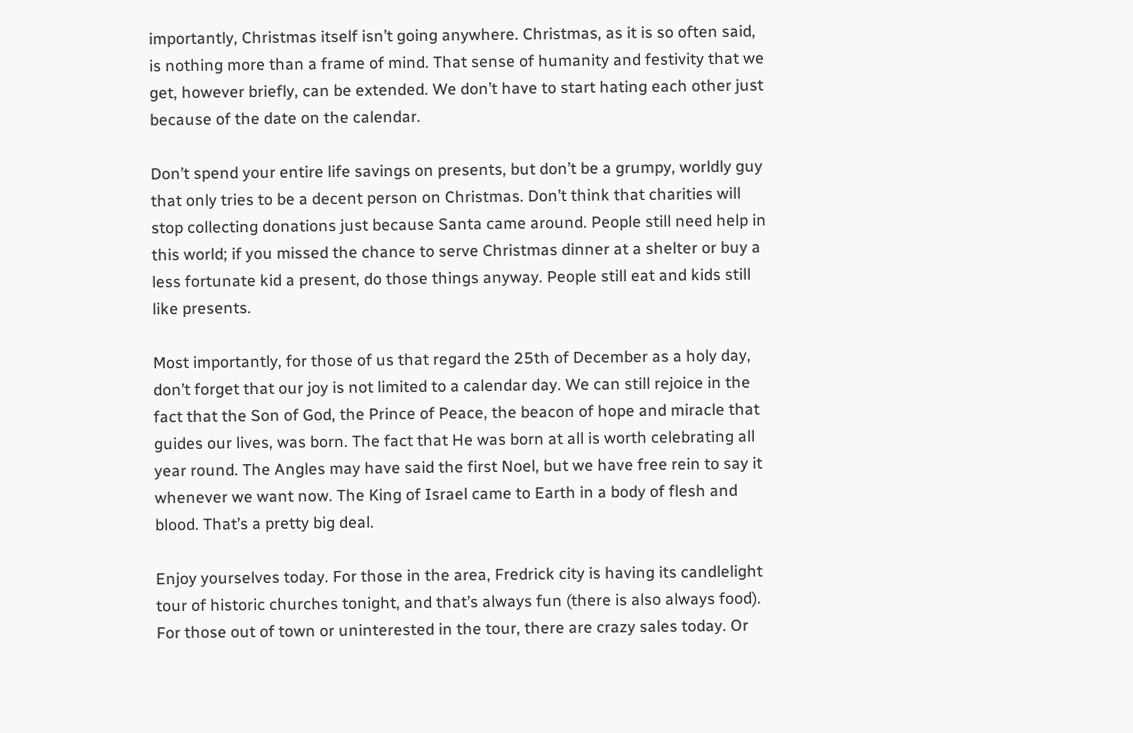importantly, Christmas itself isn’t going anywhere. Christmas, as it is so often said, is nothing more than a frame of mind. That sense of humanity and festivity that we get, however briefly, can be extended. We don’t have to start hating each other just because of the date on the calendar.

Don’t spend your entire life savings on presents, but don’t be a grumpy, worldly guy that only tries to be a decent person on Christmas. Don’t think that charities will stop collecting donations just because Santa came around. People still need help in this world; if you missed the chance to serve Christmas dinner at a shelter or buy a less fortunate kid a present, do those things anyway. People still eat and kids still like presents.

Most importantly, for those of us that regard the 25th of December as a holy day, don’t forget that our joy is not limited to a calendar day. We can still rejoice in the fact that the Son of God, the Prince of Peace, the beacon of hope and miracle that guides our lives, was born. The fact that He was born at all is worth celebrating all year round. The Angles may have said the first Noel, but we have free rein to say it whenever we want now. The King of Israel came to Earth in a body of flesh and blood. That’s a pretty big deal.

Enjoy yourselves today. For those in the area, Fredrick city is having its candlelight tour of historic churches tonight, and that’s always fun (there is also always food). For those out of town or uninterested in the tour, there are crazy sales today. Or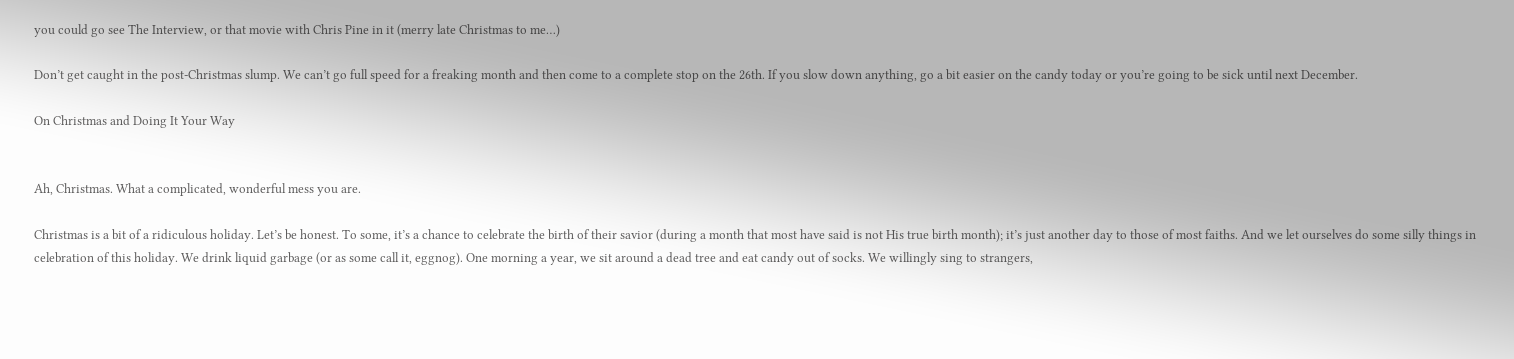you could go see The Interview, or that movie with Chris Pine in it (merry late Christmas to me…)

Don’t get caught in the post-Christmas slump. We can’t go full speed for a freaking month and then come to a complete stop on the 26th. If you slow down anything, go a bit easier on the candy today or you’re going to be sick until next December.

On Christmas and Doing It Your Way


Ah, Christmas. What a complicated, wonderful mess you are.

Christmas is a bit of a ridiculous holiday. Let’s be honest. To some, it’s a chance to celebrate the birth of their savior (during a month that most have said is not His true birth month); it’s just another day to those of most faiths. And we let ourselves do some silly things in celebration of this holiday. We drink liquid garbage (or as some call it, eggnog). One morning a year, we sit around a dead tree and eat candy out of socks. We willingly sing to strangers,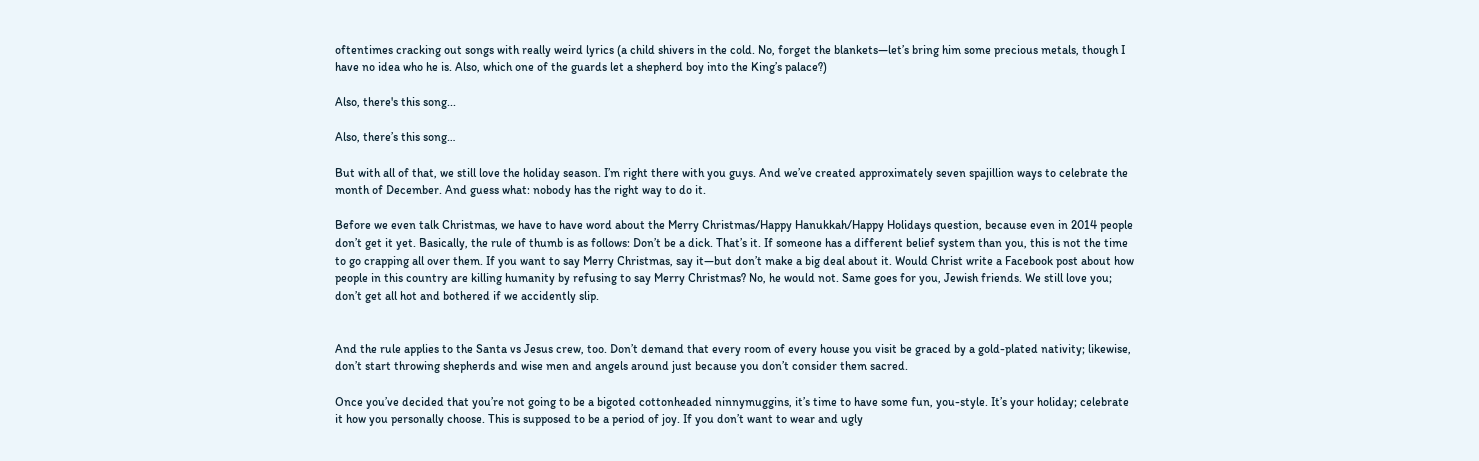oftentimes cracking out songs with really weird lyrics (a child shivers in the cold. No, forget the blankets—let’s bring him some precious metals, though I have no idea who he is. Also, which one of the guards let a shepherd boy into the King’s palace?)

Also, there's this song...

Also, there’s this song…

But with all of that, we still love the holiday season. I’m right there with you guys. And we’ve created approximately seven spajillion ways to celebrate the month of December. And guess what: nobody has the right way to do it.

Before we even talk Christmas, we have to have word about the Merry Christmas/Happy Hanukkah/Happy Holidays question, because even in 2014 people don’t get it yet. Basically, the rule of thumb is as follows: Don’t be a dick. That’s it. If someone has a different belief system than you, this is not the time to go crapping all over them. If you want to say Merry Christmas, say it—but don’t make a big deal about it. Would Christ write a Facebook post about how people in this country are killing humanity by refusing to say Merry Christmas? No, he would not. Same goes for you, Jewish friends. We still love you; don’t get all hot and bothered if we accidently slip.


And the rule applies to the Santa vs Jesus crew, too. Don’t demand that every room of every house you visit be graced by a gold-plated nativity; likewise, don’t start throwing shepherds and wise men and angels around just because you don’t consider them sacred.

Once you’ve decided that you’re not going to be a bigoted cottonheaded ninnymuggins, it’s time to have some fun, you-style. It’s your holiday; celebrate it how you personally choose. This is supposed to be a period of joy. If you don’t want to wear and ugly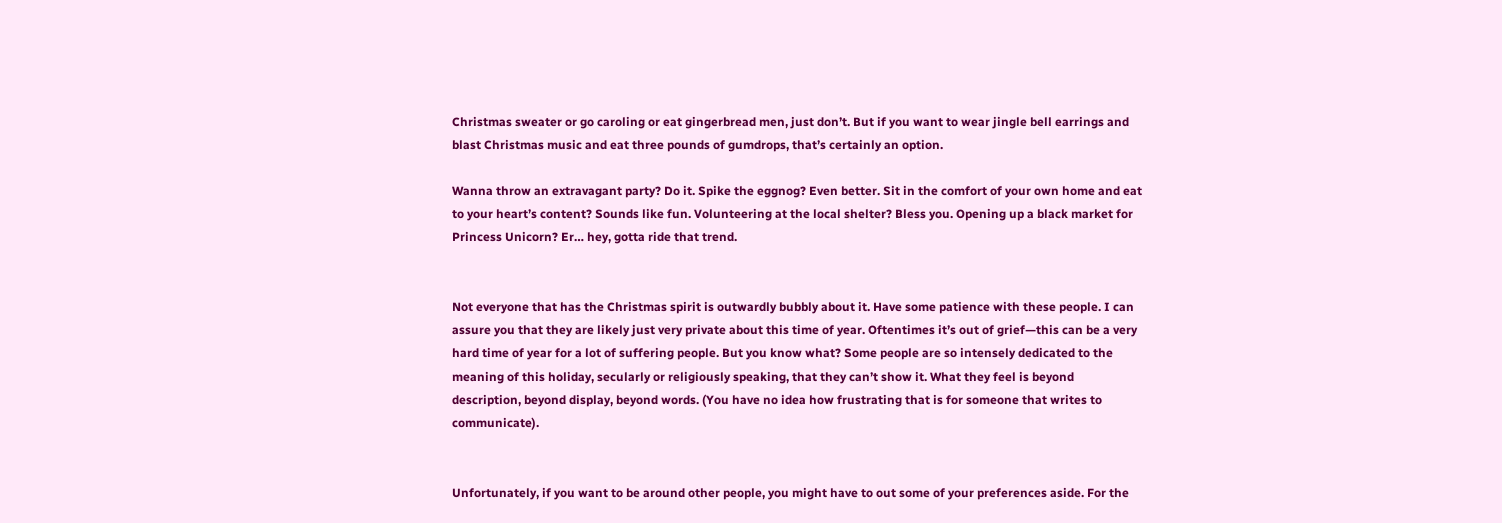Christmas sweater or go caroling or eat gingerbread men, just don’t. But if you want to wear jingle bell earrings and blast Christmas music and eat three pounds of gumdrops, that’s certainly an option.

Wanna throw an extravagant party? Do it. Spike the eggnog? Even better. Sit in the comfort of your own home and eat to your heart’s content? Sounds like fun. Volunteering at the local shelter? Bless you. Opening up a black market for Princess Unicorn? Er… hey, gotta ride that trend.


Not everyone that has the Christmas spirit is outwardly bubbly about it. Have some patience with these people. I can assure you that they are likely just very private about this time of year. Oftentimes it’s out of grief—this can be a very hard time of year for a lot of suffering people. But you know what? Some people are so intensely dedicated to the meaning of this holiday, secularly or religiously speaking, that they can’t show it. What they feel is beyond description, beyond display, beyond words. (You have no idea how frustrating that is for someone that writes to communicate).


Unfortunately, if you want to be around other people, you might have to out some of your preferences aside. For the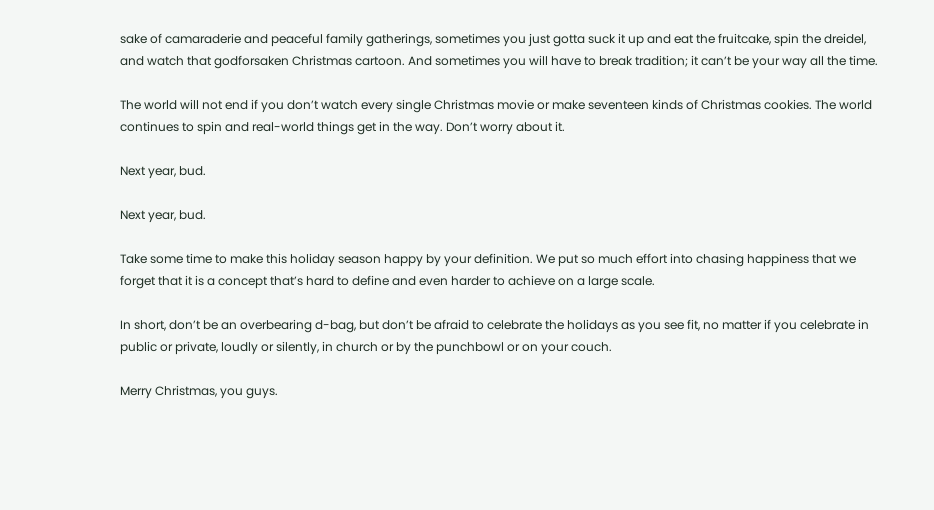sake of camaraderie and peaceful family gatherings, sometimes you just gotta suck it up and eat the fruitcake, spin the dreidel, and watch that godforsaken Christmas cartoon. And sometimes you will have to break tradition; it can’t be your way all the time.

The world will not end if you don’t watch every single Christmas movie or make seventeen kinds of Christmas cookies. The world continues to spin and real-world things get in the way. Don’t worry about it.

Next year, bud.

Next year, bud.

Take some time to make this holiday season happy by your definition. We put so much effort into chasing happiness that we forget that it is a concept that’s hard to define and even harder to achieve on a large scale.

In short, don’t be an overbearing d-bag, but don’t be afraid to celebrate the holidays as you see fit, no matter if you celebrate in public or private, loudly or silently, in church or by the punchbowl or on your couch.

Merry Christmas, you guys.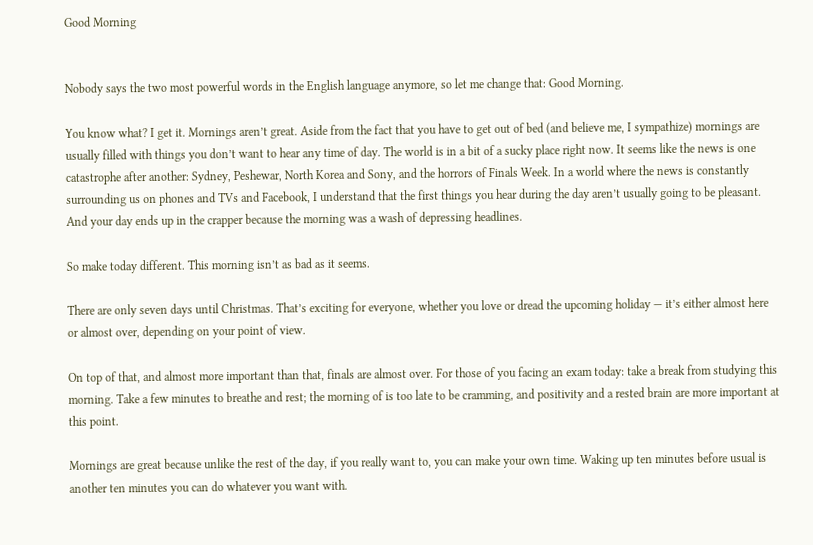Good Morning


Nobody says the two most powerful words in the English language anymore, so let me change that: Good Morning.

You know what? I get it. Mornings aren’t great. Aside from the fact that you have to get out of bed (and believe me, I sympathize) mornings are usually filled with things you don’t want to hear any time of day. The world is in a bit of a sucky place right now. It seems like the news is one catastrophe after another: Sydney, Peshewar, North Korea and Sony, and the horrors of Finals Week. In a world where the news is constantly surrounding us on phones and TVs and Facebook, I understand that the first things you hear during the day aren’t usually going to be pleasant. And your day ends up in the crapper because the morning was a wash of depressing headlines.

So make today different. This morning isn’t as bad as it seems.

There are only seven days until Christmas. That’s exciting for everyone, whether you love or dread the upcoming holiday — it’s either almost here or almost over, depending on your point of view.

On top of that, and almost more important than that, finals are almost over. For those of you facing an exam today: take a break from studying this morning. Take a few minutes to breathe and rest; the morning of is too late to be cramming, and positivity and a rested brain are more important at this point.

Mornings are great because unlike the rest of the day, if you really want to, you can make your own time. Waking up ten minutes before usual is another ten minutes you can do whatever you want with.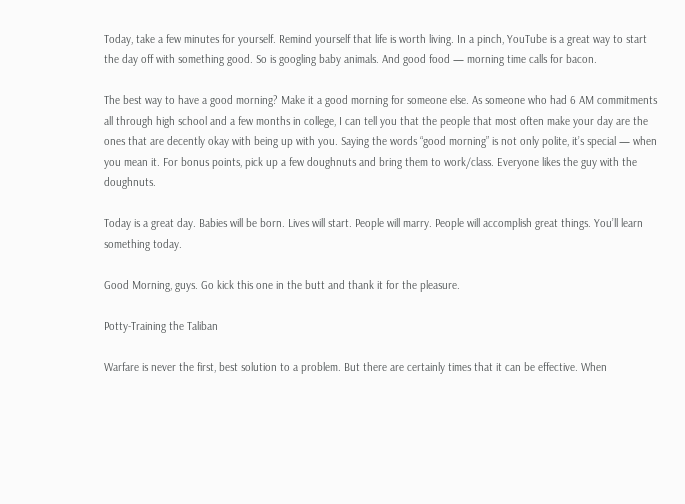Today, take a few minutes for yourself. Remind yourself that life is worth living. In a pinch, YouTube is a great way to start the day off with something good. So is googling baby animals. And good food — morning time calls for bacon.

The best way to have a good morning? Make it a good morning for someone else. As someone who had 6 AM commitments all through high school and a few months in college, I can tell you that the people that most often make your day are the ones that are decently okay with being up with you. Saying the words “good morning” is not only polite, it’s special — when you mean it. For bonus points, pick up a few doughnuts and bring them to work/class. Everyone likes the guy with the doughnuts.

Today is a great day. Babies will be born. Lives will start. People will marry. People will accomplish great things. You’ll learn something today.

Good Morning, guys. Go kick this one in the butt and thank it for the pleasure.

Potty-Training the Taliban

Warfare is never the first, best solution to a problem. But there are certainly times that it can be effective. When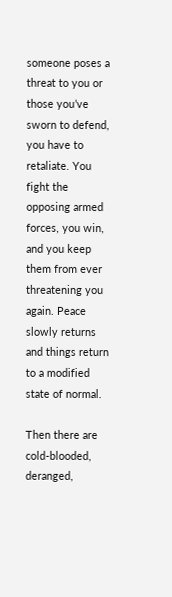someone poses a threat to you or those you’ve sworn to defend, you have to retaliate. You fight the opposing armed forces, you win, and you keep them from ever threatening you again. Peace slowly returns and things return to a modified state of normal.

Then there are cold-blooded, deranged,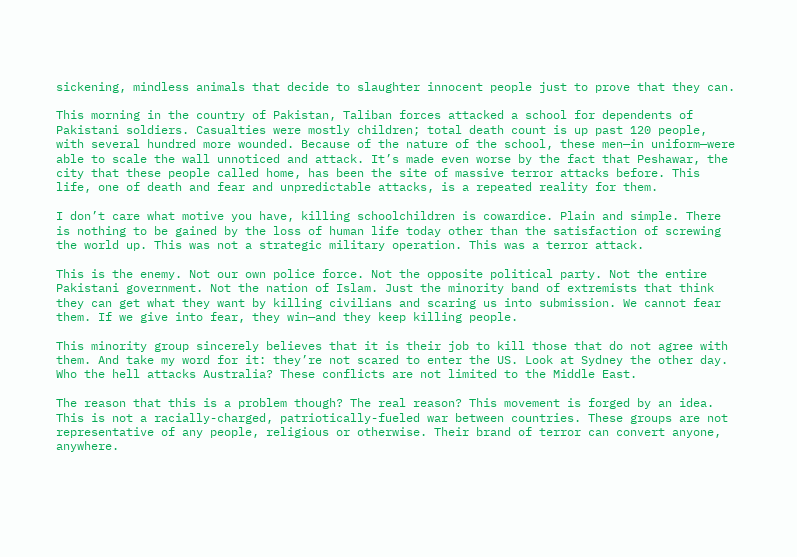sickening, mindless animals that decide to slaughter innocent people just to prove that they can.

This morning in the country of Pakistan, Taliban forces attacked a school for dependents of Pakistani soldiers. Casualties were mostly children; total death count is up past 120 people, with several hundred more wounded. Because of the nature of the school, these men—in uniform—were able to scale the wall unnoticed and attack. It’s made even worse by the fact that Peshawar, the city that these people called home, has been the site of massive terror attacks before. This life, one of death and fear and unpredictable attacks, is a repeated reality for them.

I don’t care what motive you have, killing schoolchildren is cowardice. Plain and simple. There is nothing to be gained by the loss of human life today other than the satisfaction of screwing the world up. This was not a strategic military operation. This was a terror attack.

This is the enemy. Not our own police force. Not the opposite political party. Not the entire Pakistani government. Not the nation of Islam. Just the minority band of extremists that think they can get what they want by killing civilians and scaring us into submission. We cannot fear them. If we give into fear, they win—and they keep killing people.

This minority group sincerely believes that it is their job to kill those that do not agree with them. And take my word for it: they’re not scared to enter the US. Look at Sydney the other day. Who the hell attacks Australia? These conflicts are not limited to the Middle East.

The reason that this is a problem though? The real reason? This movement is forged by an idea. This is not a racially-charged, patriotically-fueled war between countries. These groups are not representative of any people, religious or otherwise. Their brand of terror can convert anyone, anywhere.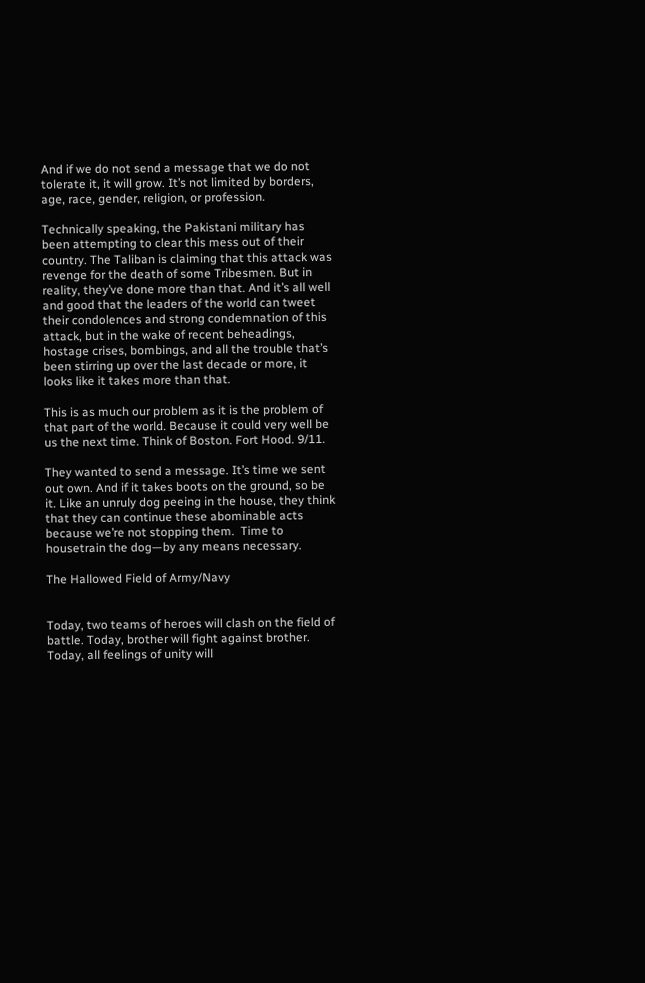And if we do not send a message that we do not tolerate it, it will grow. It’s not limited by borders, age, race, gender, religion, or profession.

Technically speaking, the Pakistani military has been attempting to clear this mess out of their country. The Taliban is claiming that this attack was revenge for the death of some Tribesmen. But in reality, they’ve done more than that. And it’s all well and good that the leaders of the world can tweet their condolences and strong condemnation of this attack, but in the wake of recent beheadings, hostage crises, bombings, and all the trouble that’s been stirring up over the last decade or more, it looks like it takes more than that.

This is as much our problem as it is the problem of that part of the world. Because it could very well be us the next time. Think of Boston. Fort Hood. 9/11.

They wanted to send a message. It’s time we sent out own. And if it takes boots on the ground, so be it. Like an unruly dog peeing in the house, they think that they can continue these abominable acts because we’re not stopping them.  Time to housetrain the dog—by any means necessary.

The Hallowed Field of Army/Navy


Today, two teams of heroes will clash on the field of battle. Today, brother will fight against brother. Today, all feelings of unity will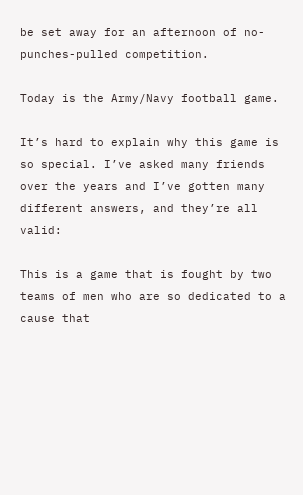be set away for an afternoon of no-punches-pulled competition.

Today is the Army/Navy football game.

It’s hard to explain why this game is so special. I’ve asked many friends over the years and I’ve gotten many different answers, and they’re all valid:

This is a game that is fought by two teams of men who are so dedicated to a cause that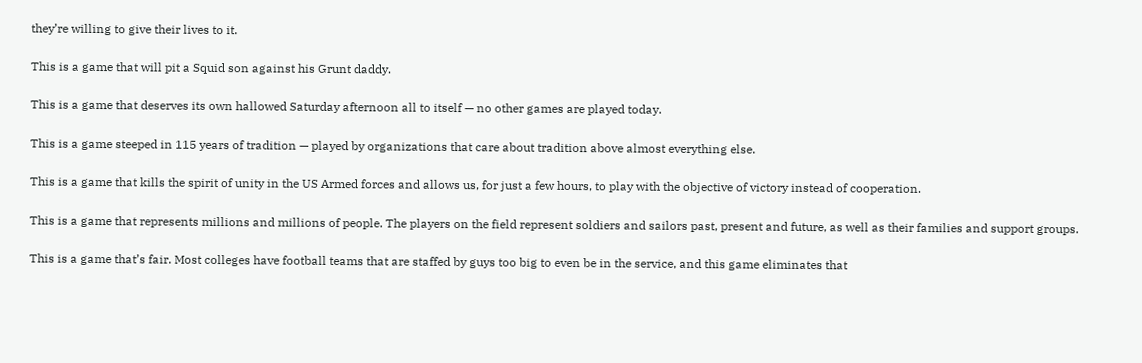they’re willing to give their lives to it.

This is a game that will pit a Squid son against his Grunt daddy.

This is a game that deserves its own hallowed Saturday afternoon all to itself — no other games are played today.

This is a game steeped in 115 years of tradition — played by organizations that care about tradition above almost everything else.

This is a game that kills the spirit of unity in the US Armed forces and allows us, for just a few hours, to play with the objective of victory instead of cooperation.

This is a game that represents millions and millions of people. The players on the field represent soldiers and sailors past, present and future, as well as their families and support groups.

This is a game that’s fair. Most colleges have football teams that are staffed by guys too big to even be in the service, and this game eliminates that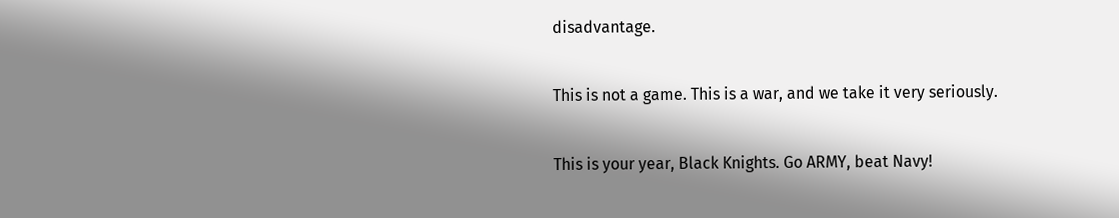disadvantage.

This is not a game. This is a war, and we take it very seriously.

This is your year, Black Knights. Go ARMY, beat Navy!